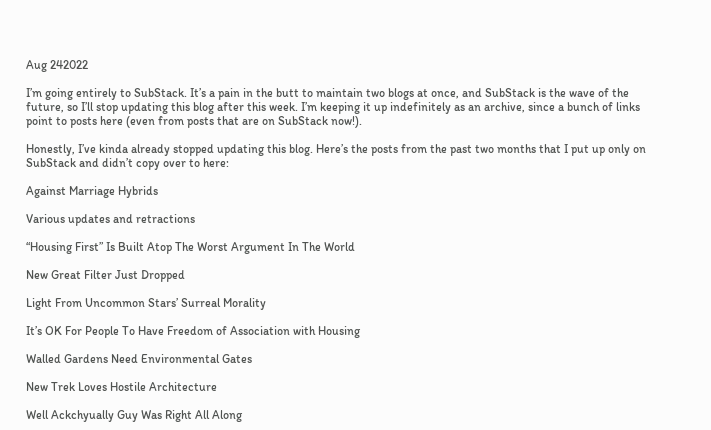Aug 242022

I’m going entirely to SubStack. It’s a pain in the butt to maintain two blogs at once, and SubStack is the wave of the future, so I’ll stop updating this blog after this week. I’m keeping it up indefinitely as an archive, since a bunch of links point to posts here (even from posts that are on SubStack now!).

Honestly, I’ve kinda already stopped updating this blog. Here’s the posts from the past two months that I put up only on SubStack and didn’t copy over to here:

Against Marriage Hybrids

Various updates and retractions

“Housing First” Is Built Atop The Worst Argument In The World

New Great Filter Just Dropped

Light From Uncommon Stars’ Surreal Morality

It’s OK For People To Have Freedom of Association with Housing

Walled Gardens Need Environmental Gates

New Trek Loves Hostile Architecture

Well Ackchyually Guy Was Right All Along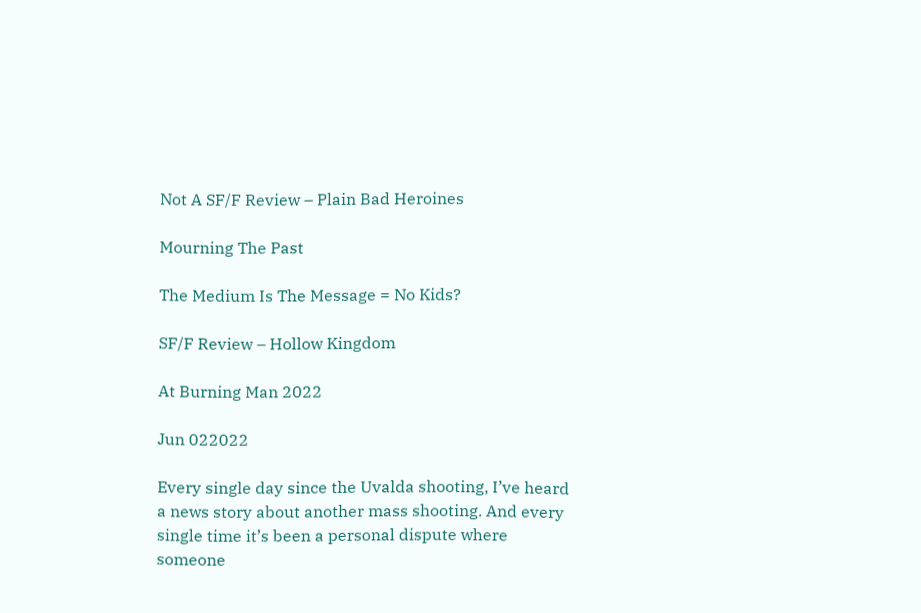Not A SF/F Review – Plain Bad Heroines

Mourning The Past

The Medium Is The Message = No Kids?

SF/F Review – Hollow Kingdom

At Burning Man 2022

Jun 022022

Every single day since the Uvalda shooting, I’ve heard a news story about another mass shooting. And every single time it’s been a personal dispute where someone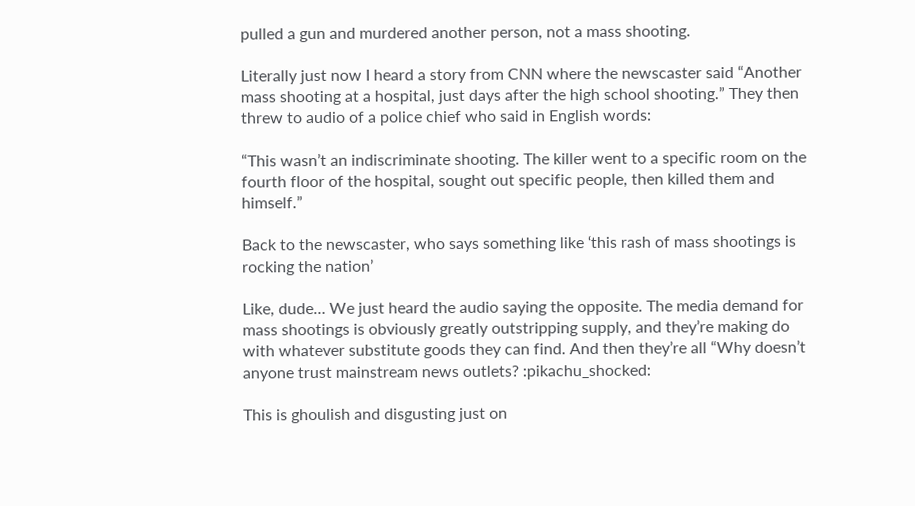pulled a gun and murdered another person, not a mass shooting.

Literally just now I heard a story from CNN where the newscaster said “Another mass shooting at a hospital, just days after the high school shooting.” They then threw to audio of a police chief who said in English words:

“This wasn’t an indiscriminate shooting. The killer went to a specific room on the fourth floor of the hospital, sought out specific people, then killed them and himself.”

Back to the newscaster, who says something like ‘this rash of mass shootings is rocking the nation’

Like, dude… We just heard the audio saying the opposite. The media demand for mass shootings is obviously greatly outstripping supply, and they’re making do with whatever substitute goods they can find. And then they’re all “Why doesn’t anyone trust mainstream news outlets? :pikachu_shocked:

This is ghoulish and disgusting just on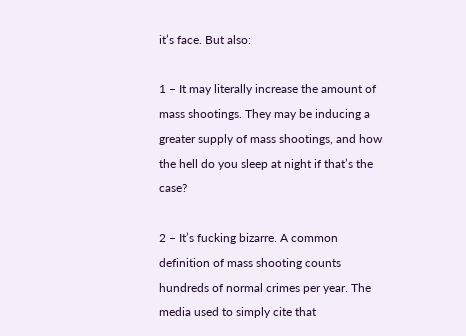it’s face. But also:

1 – It may literally increase the amount of mass shootings. They may be inducing a greater supply of mass shootings, and how the hell do you sleep at night if that’s the case?

2 – It’s fucking bizarre. A common definition of mass shooting counts hundreds of normal crimes per year. The media used to simply cite that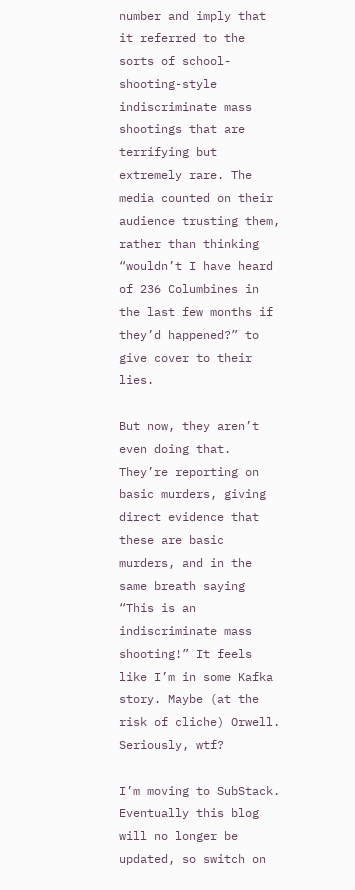number and imply that it referred to the sorts of school-shooting-style indiscriminate mass shootings that are terrifying but extremely rare. The media counted on their audience trusting them, rather than thinking “wouldn’t I have heard of 236 Columbines in the last few months if they’d happened?” to give cover to their lies.

But now, they aren’t even doing that. They’re reporting on basic murders, giving direct evidence that these are basic murders, and in the same breath saying “This is an indiscriminate mass shooting!” It feels like I’m in some Kafka story. Maybe (at the risk of cliche) Orwell. Seriously, wtf?

I’m moving to SubStack. Eventually this blog will no longer be updated, so switch on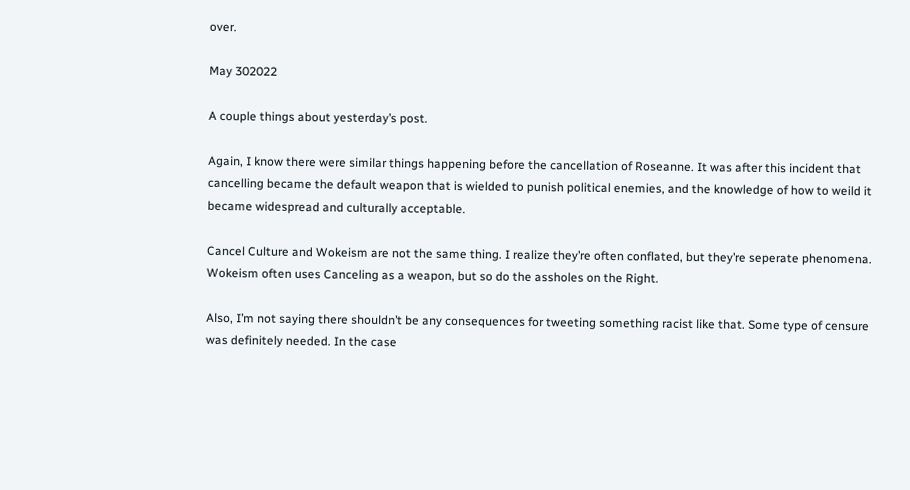over.

May 302022

A couple things about yesterday’s post.

Again, I know there were similar things happening before the cancellation of Roseanne. It was after this incident that cancelling became the default weapon that is wielded to punish political enemies, and the knowledge of how to weild it became widespread and culturally acceptable.

Cancel Culture and Wokeism are not the same thing. I realize they’re often conflated, but they’re seperate phenomena. Wokeism often uses Canceling as a weapon, but so do the assholes on the Right.

Also, I’m not saying there shouldn’t be any consequences for tweeting something racist like that. Some type of censure was definitely needed. In the case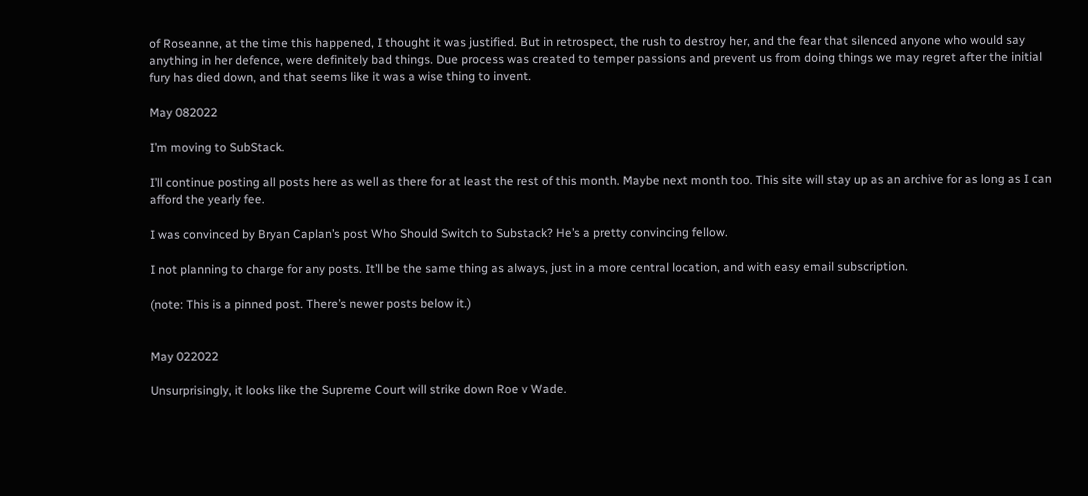of Roseanne, at the time this happened, I thought it was justified. But in retrospect, the rush to destroy her, and the fear that silenced anyone who would say anything in her defence, were definitely bad things. Due process was created to temper passions and prevent us from doing things we may regret after the initial fury has died down, and that seems like it was a wise thing to invent.

May 082022

I’m moving to SubStack.

I’ll continue posting all posts here as well as there for at least the rest of this month. Maybe next month too. This site will stay up as an archive for as long as I can afford the yearly fee.

I was convinced by Bryan Caplan’s post Who Should Switch to Substack? He’s a pretty convincing fellow.

I not planning to charge for any posts. It’ll be the same thing as always, just in a more central location, and with easy email subscription.

(note: This is a pinned post. There’s newer posts below it.)


May 022022

Unsurprisingly, it looks like the Supreme Court will strike down Roe v Wade.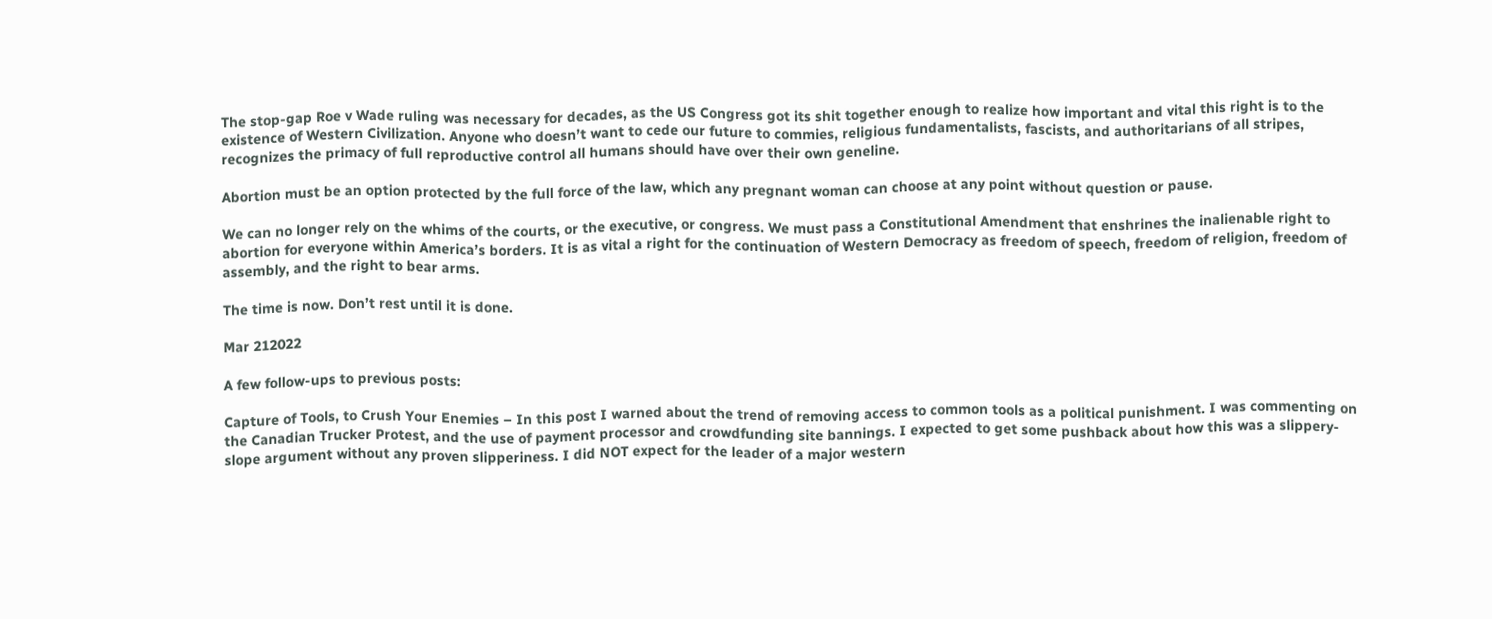The stop-gap Roe v Wade ruling was necessary for decades, as the US Congress got its shit together enough to realize how important and vital this right is to the existence of Western Civilization. Anyone who doesn’t want to cede our future to commies, religious fundamentalists, fascists, and authoritarians of all stripes, recognizes the primacy of full reproductive control all humans should have over their own geneline.

Abortion must be an option protected by the full force of the law, which any pregnant woman can choose at any point without question or pause.

We can no longer rely on the whims of the courts, or the executive, or congress. We must pass a Constitutional Amendment that enshrines the inalienable right to abortion for everyone within America’s borders. It is as vital a right for the continuation of Western Democracy as freedom of speech, freedom of religion, freedom of assembly, and the right to bear arms.

The time is now. Don’t rest until it is done.

Mar 212022

A few follow-ups to previous posts:

Capture of Tools, to Crush Your Enemies – In this post I warned about the trend of removing access to common tools as a political punishment. I was commenting on the Canadian Trucker Protest, and the use of payment processor and crowdfunding site bannings. I expected to get some pushback about how this was a slippery-slope argument without any proven slipperiness. I did NOT expect for the leader of a major western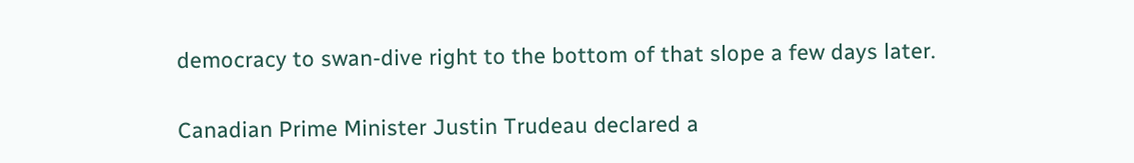democracy to swan-dive right to the bottom of that slope a few days later.

Canadian Prime Minister Justin Trudeau declared a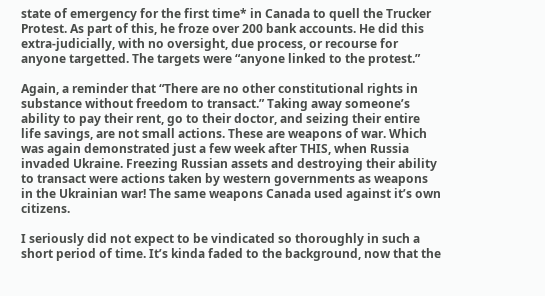state of emergency for the first time* in Canada to quell the Trucker Protest. As part of this, he froze over 200 bank accounts. He did this extra-judicially, with no oversight, due process, or recourse for anyone targetted. The targets were “anyone linked to the protest.”

Again, a reminder that “There are no other constitutional rights in substance without freedom to transact.” Taking away someone’s ability to pay their rent, go to their doctor, and seizing their entire life savings, are not small actions. These are weapons of war. Which was again demonstrated just a few week after THIS, when Russia invaded Ukraine. Freezing Russian assets and destroying their ability to transact were actions taken by western governments as weapons in the Ukrainian war! The same weapons Canada used against it’s own citizens.

I seriously did not expect to be vindicated so thoroughly in such a short period of time. It’s kinda faded to the background, now that the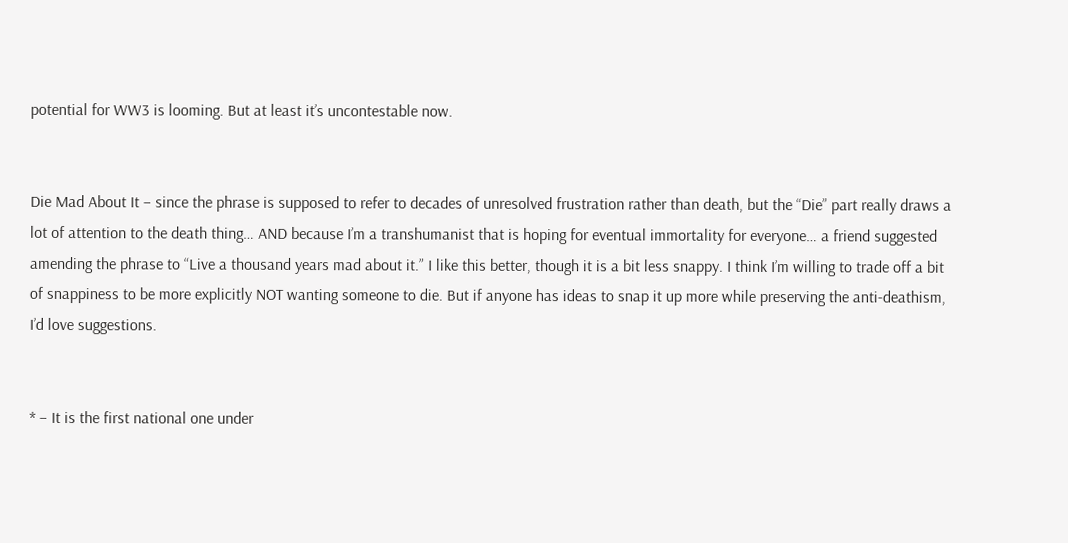potential for WW3 is looming. But at least it’s uncontestable now.


Die Mad About It – since the phrase is supposed to refer to decades of unresolved frustration rather than death, but the “Die” part really draws a lot of attention to the death thing… AND because I’m a transhumanist that is hoping for eventual immortality for everyone… a friend suggested amending the phrase to “Live a thousand years mad about it.” I like this better, though it is a bit less snappy. I think I’m willing to trade off a bit of snappiness to be more explicitly NOT wanting someone to die. But if anyone has ideas to snap it up more while preserving the anti-deathism, I’d love suggestions.


* – It is the first national one under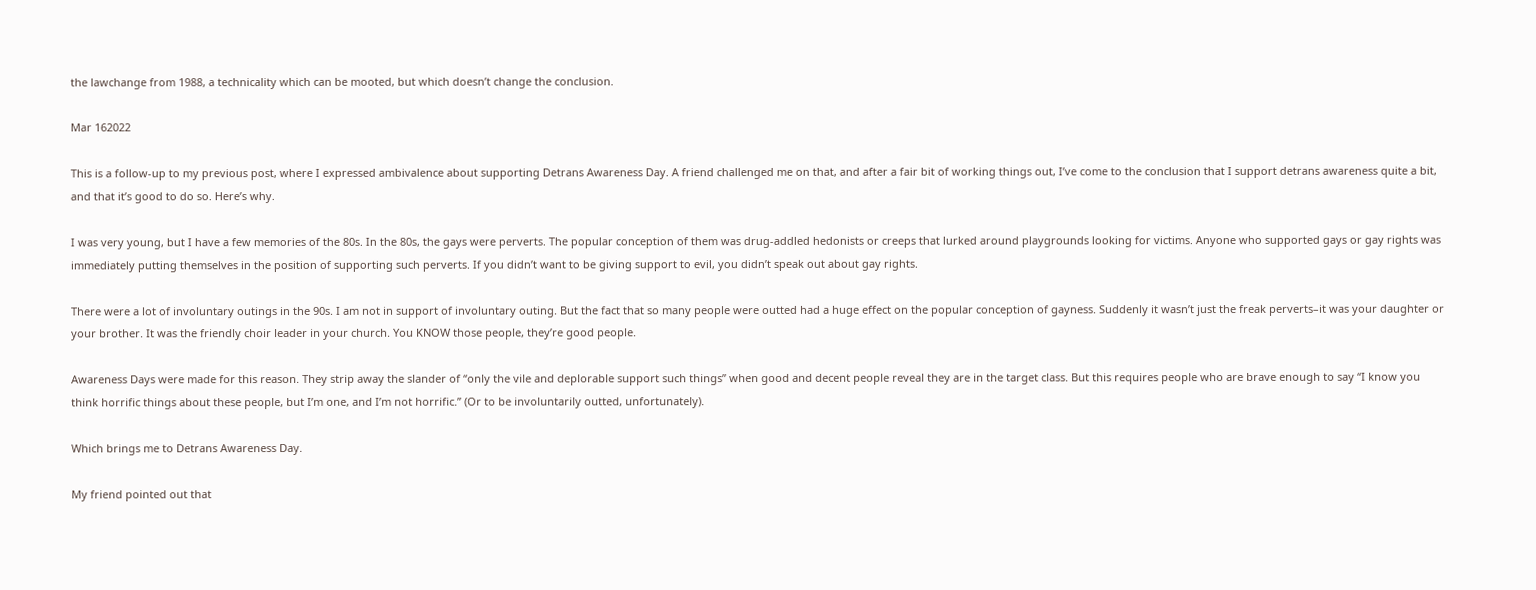the lawchange from 1988, a technicality which can be mooted, but which doesn’t change the conclusion.

Mar 162022

This is a follow-up to my previous post, where I expressed ambivalence about supporting Detrans Awareness Day. A friend challenged me on that, and after a fair bit of working things out, I’ve come to the conclusion that I support detrans awareness quite a bit, and that it’s good to do so. Here’s why.

I was very young, but I have a few memories of the 80s. In the 80s, the gays were perverts. The popular conception of them was drug-addled hedonists or creeps that lurked around playgrounds looking for victims. Anyone who supported gays or gay rights was immediately putting themselves in the position of supporting such perverts. If you didn’t want to be giving support to evil, you didn’t speak out about gay rights.

There were a lot of involuntary outings in the 90s. I am not in support of involuntary outing. But the fact that so many people were outted had a huge effect on the popular conception of gayness. Suddenly it wasn’t just the freak perverts–it was your daughter or your brother. It was the friendly choir leader in your church. You KNOW those people, they’re good people.

Awareness Days were made for this reason. They strip away the slander of “only the vile and deplorable support such things” when good and decent people reveal they are in the target class. But this requires people who are brave enough to say “I know you think horrific things about these people, but I’m one, and I’m not horrific.” (Or to be involuntarily outted, unfortunately).

Which brings me to Detrans Awareness Day.

My friend pointed out that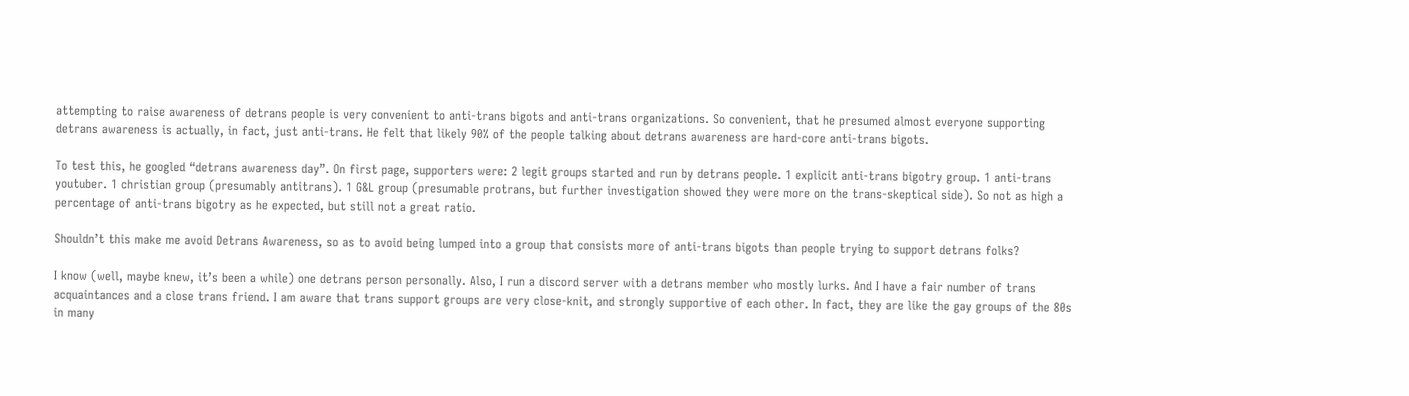attempting to raise awareness of detrans people is very convenient to anti-trans bigots and anti-trans organizations. So convenient, that he presumed almost everyone supporting detrans awareness is actually, in fact, just anti-trans. He felt that likely 90% of the people talking about detrans awareness are hard-core anti-trans bigots.

To test this, he googled “detrans awareness day”. On first page, supporters were: 2 legit groups started and run by detrans people. 1 explicit anti-trans bigotry group. 1 anti-trans youtuber. 1 christian group (presumably antitrans). 1 G&L group (presumable protrans, but further investigation showed they were more on the trans-skeptical side). So not as high a percentage of anti-trans bigotry as he expected, but still not a great ratio.

Shouldn’t this make me avoid Detrans Awareness, so as to avoid being lumped into a group that consists more of anti-trans bigots than people trying to support detrans folks?

I know (well, maybe knew, it’s been a while) one detrans person personally. Also, I run a discord server with a detrans member who mostly lurks. And I have a fair number of trans acquaintances and a close trans friend. I am aware that trans support groups are very close-knit, and strongly supportive of each other. In fact, they are like the gay groups of the 80s in many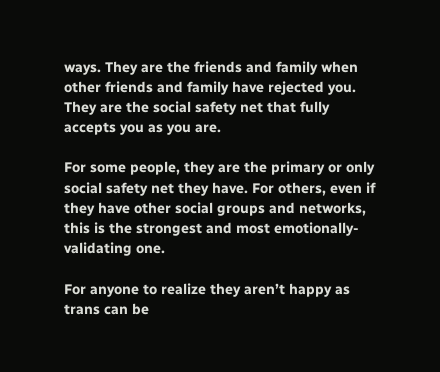ways. They are the friends and family when other friends and family have rejected you. They are the social safety net that fully accepts you as you are.

For some people, they are the primary or only social safety net they have. For others, even if they have other social groups and networks, this is the strongest and most emotionally-validating one.

For anyone to realize they aren’t happy as trans can be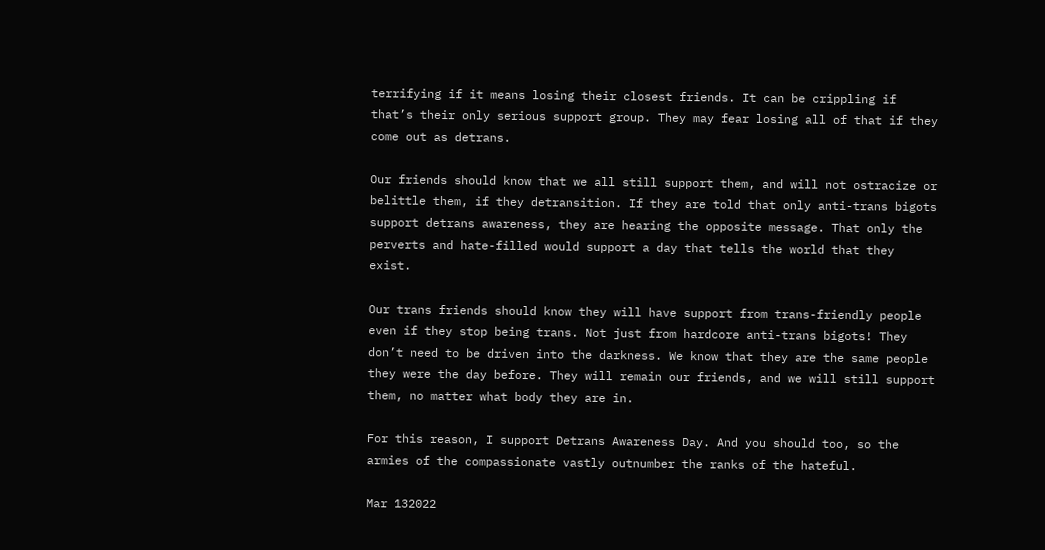terrifying if it means losing their closest friends. It can be crippling if that’s their only serious support group. They may fear losing all of that if they come out as detrans.

Our friends should know that we all still support them, and will not ostracize or belittle them, if they detransition. If they are told that only anti-trans bigots support detrans awareness, they are hearing the opposite message. That only the perverts and hate-filled would support a day that tells the world that they exist.

Our trans friends should know they will have support from trans-friendly people even if they stop being trans. Not just from hardcore anti-trans bigots! They don’t need to be driven into the darkness. We know that they are the same people they were the day before. They will remain our friends, and we will still support them, no matter what body they are in.

For this reason, I support Detrans Awareness Day. And you should too, so the armies of the compassionate vastly outnumber the ranks of the hateful.

Mar 132022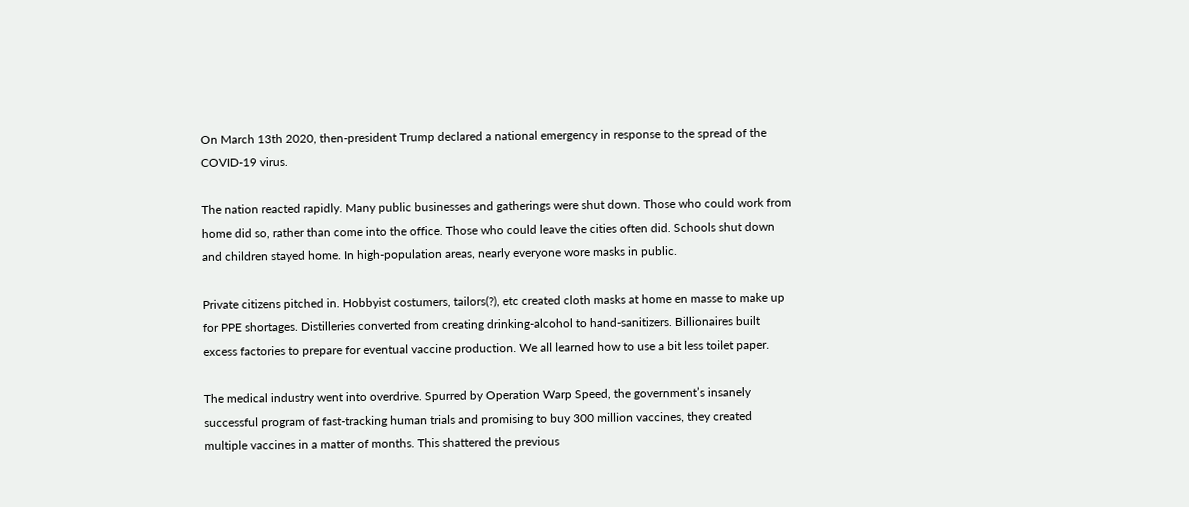On March 13th 2020, then-president Trump declared a national emergency in response to the spread of the COVID-19 virus.

The nation reacted rapidly. Many public businesses and gatherings were shut down. Those who could work from home did so, rather than come into the office. Those who could leave the cities often did. Schools shut down and children stayed home. In high-population areas, nearly everyone wore masks in public.

Private citizens pitched in. Hobbyist costumers, tailors(?), etc created cloth masks at home en masse to make up for PPE shortages. Distilleries converted from creating drinking-alcohol to hand-sanitizers. Billionaires built excess factories to prepare for eventual vaccine production. We all learned how to use a bit less toilet paper.

The medical industry went into overdrive. Spurred by Operation Warp Speed, the government’s insanely successful program of fast-tracking human trials and promising to buy 300 million vaccines, they created multiple vaccines in a matter of months. This shattered the previous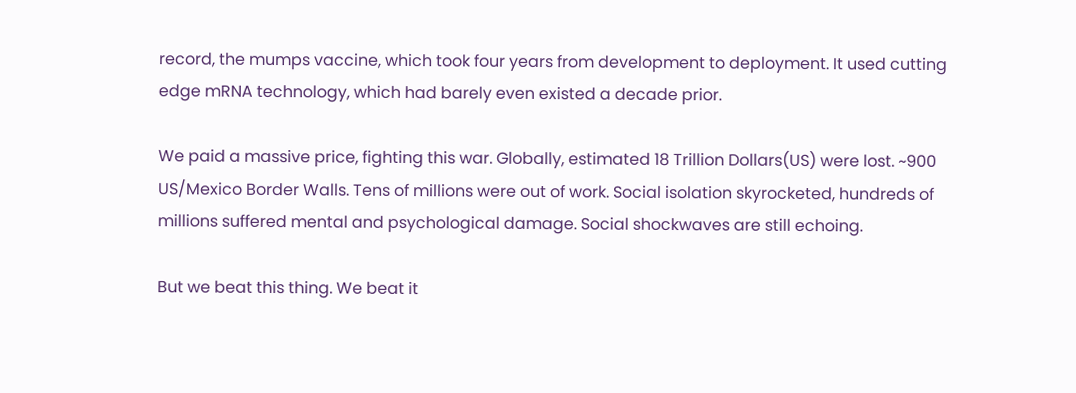record, the mumps vaccine, which took four years from development to deployment. It used cutting edge mRNA technology, which had barely even existed a decade prior.

We paid a massive price, fighting this war. Globally, estimated 18 Trillion Dollars(US) were lost. ~900 US/Mexico Border Walls. Tens of millions were out of work. Social isolation skyrocketed, hundreds of millions suffered mental and psychological damage. Social shockwaves are still echoing.

But we beat this thing. We beat it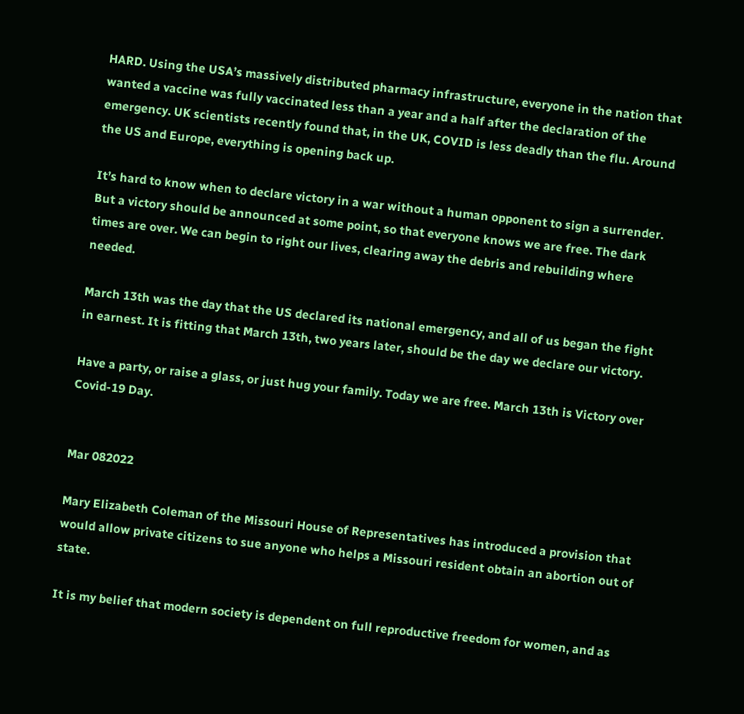HARD. Using the USA’s massively distributed pharmacy infrastructure, everyone in the nation that wanted a vaccine was fully vaccinated less than a year and a half after the declaration of the emergency. UK scientists recently found that, in the UK, COVID is less deadly than the flu. Around the US and Europe, everything is opening back up.

It’s hard to know when to declare victory in a war without a human opponent to sign a surrender. But a victory should be announced at some point, so that everyone knows we are free. The dark times are over. We can begin to right our lives, clearing away the debris and rebuilding where needed.

March 13th was the day that the US declared its national emergency, and all of us began the fight in earnest. It is fitting that March 13th, two years later, should be the day we declare our victory.

Have a party, or raise a glass, or just hug your family. Today we are free. March 13th is Victory over Covid-19 Day.


Mar 082022

Mary Elizabeth Coleman of the Missouri House of Representatives has introduced a provision that would allow private citizens to sue anyone who helps a Missouri resident obtain an abortion out of state.

It is my belief that modern society is dependent on full reproductive freedom for women, and as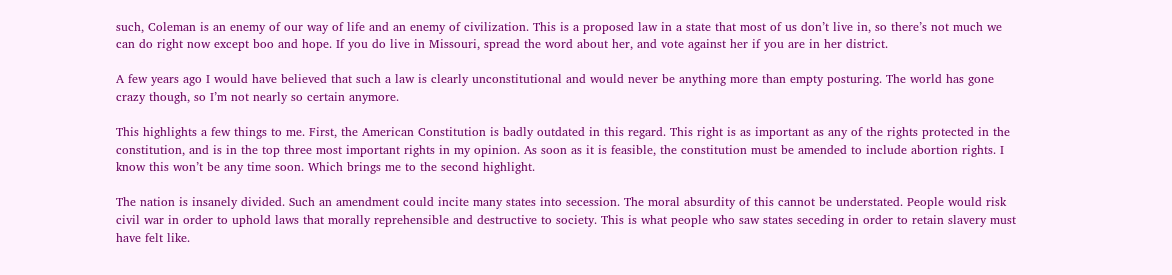such, Coleman is an enemy of our way of life and an enemy of civilization. This is a proposed law in a state that most of us don’t live in, so there’s not much we can do right now except boo and hope. If you do live in Missouri, spread the word about her, and vote against her if you are in her district.

A few years ago I would have believed that such a law is clearly unconstitutional and would never be anything more than empty posturing. The world has gone crazy though, so I’m not nearly so certain anymore.

This highlights a few things to me. First, the American Constitution is badly outdated in this regard. This right is as important as any of the rights protected in the constitution, and is in the top three most important rights in my opinion. As soon as it is feasible, the constitution must be amended to include abortion rights. I know this won’t be any time soon. Which brings me to the second highlight.

The nation is insanely divided. Such an amendment could incite many states into secession. The moral absurdity of this cannot be understated. People would risk civil war in order to uphold laws that morally reprehensible and destructive to society. This is what people who saw states seceding in order to retain slavery must have felt like.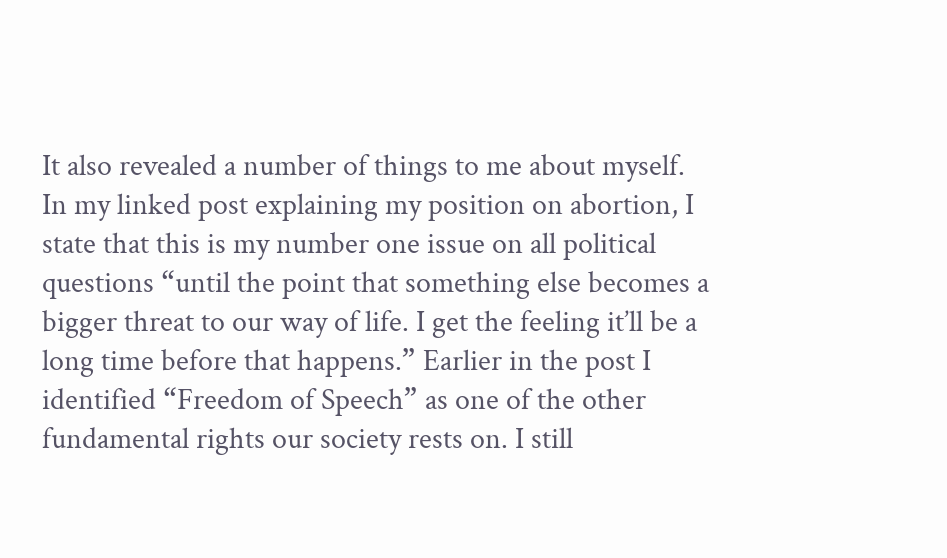It also revealed a number of things to me about myself. In my linked post explaining my position on abortion, I state that this is my number one issue on all political questions “until the point that something else becomes a bigger threat to our way of life. I get the feeling it’ll be a long time before that happens.” Earlier in the post I identified “Freedom of Speech” as one of the other fundamental rights our society rests on. I still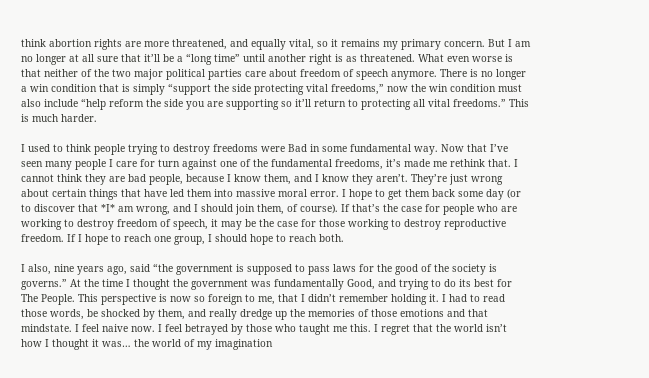think abortion rights are more threatened, and equally vital, so it remains my primary concern. But I am no longer at all sure that it’ll be a “long time” until another right is as threatened. What even worse is that neither of the two major political parties care about freedom of speech anymore. There is no longer a win condition that is simply “support the side protecting vital freedoms,” now the win condition must also include “help reform the side you are supporting so it’ll return to protecting all vital freedoms.” This is much harder.

I used to think people trying to destroy freedoms were Bad in some fundamental way. Now that I’ve seen many people I care for turn against one of the fundamental freedoms, it’s made me rethink that. I cannot think they are bad people, because I know them, and I know they aren’t. They’re just wrong about certain things that have led them into massive moral error. I hope to get them back some day (or to discover that *I* am wrong, and I should join them, of course). If that’s the case for people who are working to destroy freedom of speech, it may be the case for those working to destroy reproductive freedom. If I hope to reach one group, I should hope to reach both.

I also, nine years ago, said “the government is supposed to pass laws for the good of the society is governs.” At the time I thought the government was fundamentally Good, and trying to do its best for The People. This perspective is now so foreign to me, that I didn’t remember holding it. I had to read those words, be shocked by them, and really dredge up the memories of those emotions and that mindstate. I feel naive now. I feel betrayed by those who taught me this. I regret that the world isn’t how I thought it was… the world of my imagination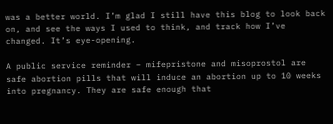was a better world. I’m glad I still have this blog to look back on, and see the ways I used to think, and track how I’ve changed. It’s eye-opening.

A public service reminder – mifepristone and misoprostol are safe abortion pills that will induce an abortion up to 10 weeks into pregnancy. They are safe enough that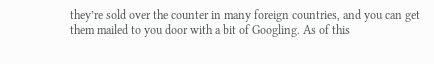they’re sold over the counter in many foreign countries, and you can get them mailed to you door with a bit of Googling. As of this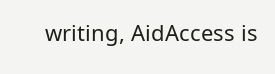writing, AidAccess is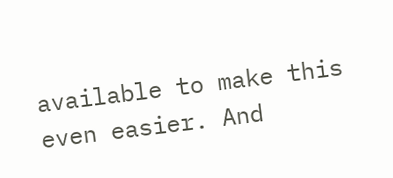available to make this even easier. And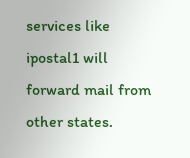services like ipostal1 will forward mail from other states.